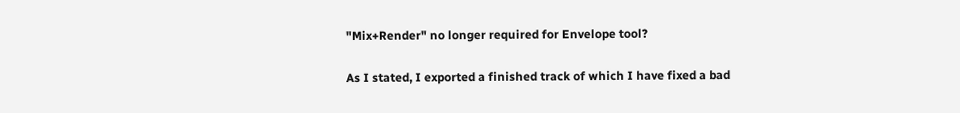"Mix+Render" no longer required for Envelope tool?

As I stated, I exported a finished track of which I have fixed a bad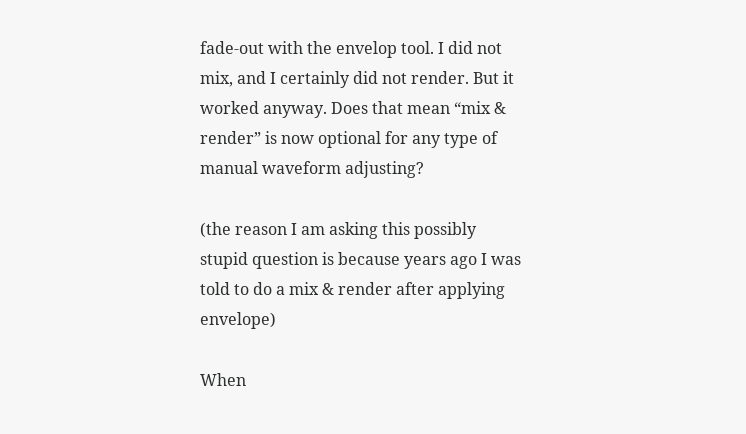fade-out with the envelop tool. I did not mix, and I certainly did not render. But it worked anyway. Does that mean “mix & render” is now optional for any type of manual waveform adjusting?

(the reason I am asking this possibly stupid question is because years ago I was told to do a mix & render after applying envelope)

When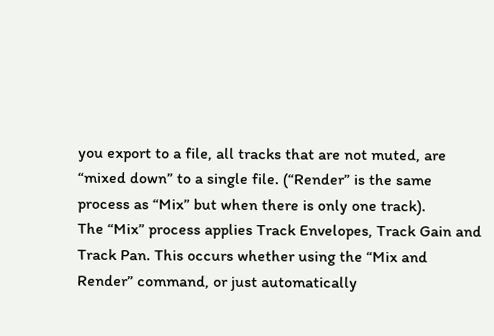you export to a file, all tracks that are not muted, are “mixed down” to a single file. (“Render” is the same process as “Mix” but when there is only one track).
The “Mix” process applies Track Envelopes, Track Gain and Track Pan. This occurs whether using the “Mix and Render” command, or just automatically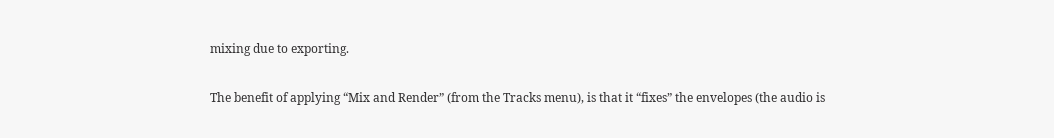mixing due to exporting.

The benefit of applying “Mix and Render” (from the Tracks menu), is that it “fixes” the envelopes (the audio is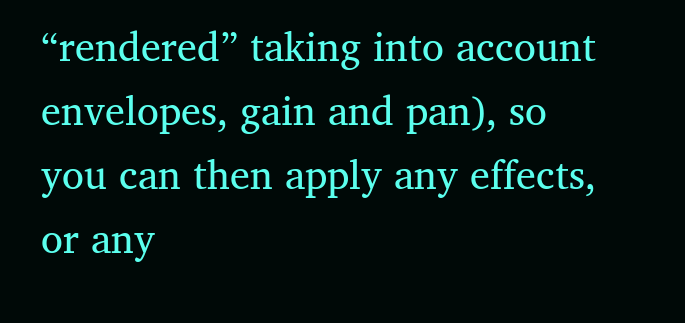“rendered” taking into account envelopes, gain and pan), so you can then apply any effects, or any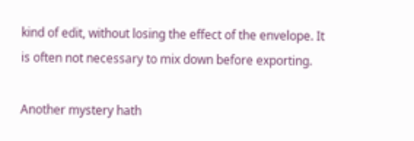kind of edit, without losing the effect of the envelope. It is often not necessary to mix down before exporting.

Another mystery hath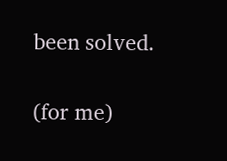been solved.

(for me)